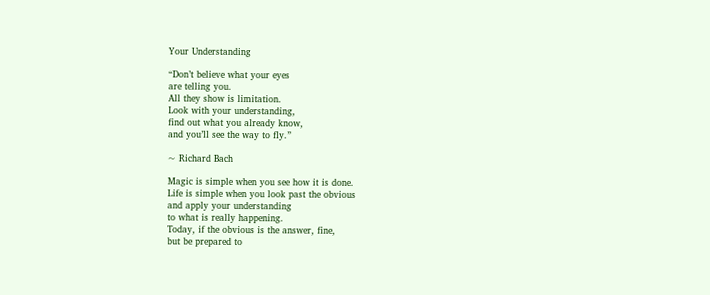Your Understanding

“Don’t believe what your eyes
are telling you.
All they show is limitation.
Look with your understanding,
find out what you already know,
and you’ll see the way to fly.”

~ Richard Bach

Magic is simple when you see how it is done.
Life is simple when you look past the obvious
and apply your understanding
to what is really happening.
Today, if the obvious is the answer, fine,
but be prepared to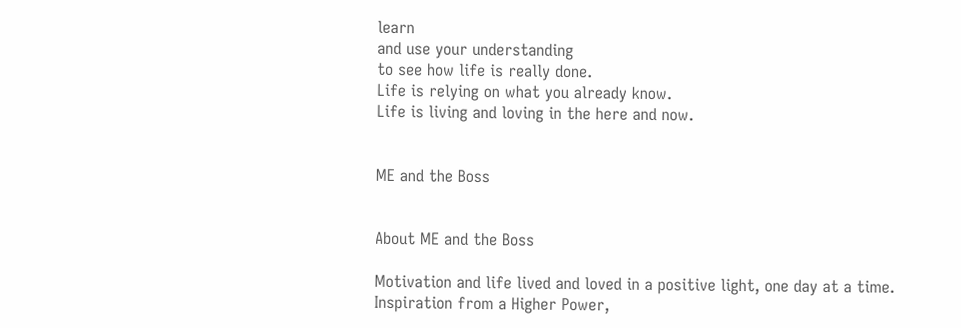learn
and use your understanding
to see how life is really done.
Life is relying on what you already know.
Life is living and loving in the here and now.


ME and the Boss


About ME and the Boss

Motivation and life lived and loved in a positive light, one day at a time. Inspiration from a Higher Power,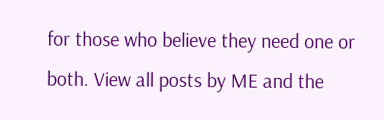for those who believe they need one or both. View all posts by ME and the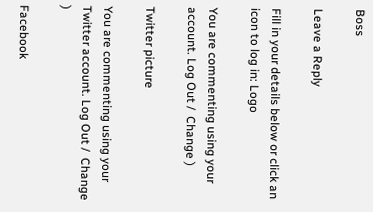Boss

Leave a Reply

Fill in your details below or click an icon to log in: Logo

You are commenting using your account. Log Out /  Change )

Twitter picture

You are commenting using your Twitter account. Log Out /  Change )

Facebook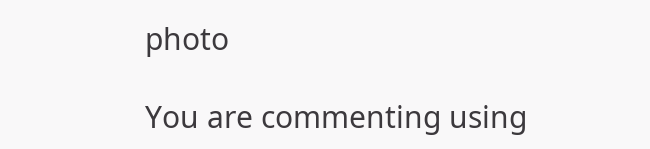photo

You are commenting using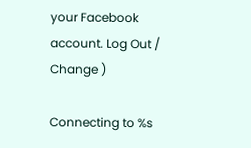your Facebook account. Log Out /  Change )

Connecting to %s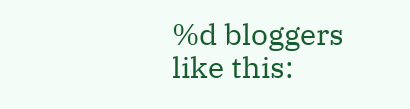%d bloggers like this: